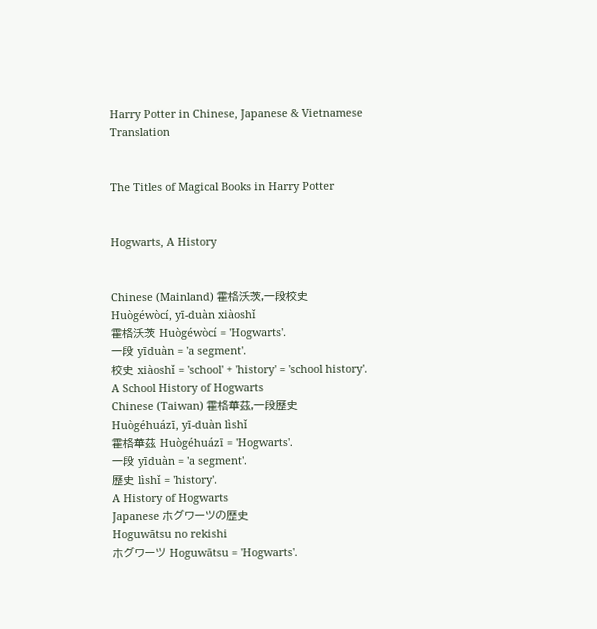Harry Potter in Chinese, Japanese & Vietnamese Translation


The Titles of Magical Books in Harry Potter


Hogwarts, A History


Chinese (Mainland) 霍格沃茨,一段校史
Huògéwòcí, yī-duàn xiàoshǐ
霍格沃茨 Huògéwòcí = 'Hogwarts'.
一段 yīduàn = 'a segment'.
校史 xiàoshǐ = 'school' + 'history' = 'school history'.
A School History of Hogwarts
Chinese (Taiwan) 霍格華茲,一段歷史
Huògéhuázī, yī-duàn lìshǐ
霍格華茲 Huògéhuázī = 'Hogwarts'.
一段 yīduàn = 'a segment'.
歷史 lìshǐ = 'history'.
A History of Hogwarts
Japanese ホグワーツの歴史
Hoguwātsu no rekishi
ホグワーツ Hoguwātsu = 'Hogwarts'.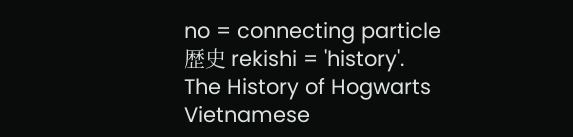no = connecting particle
歴史 rekishi = 'history'.
The History of Hogwarts
Vietnamese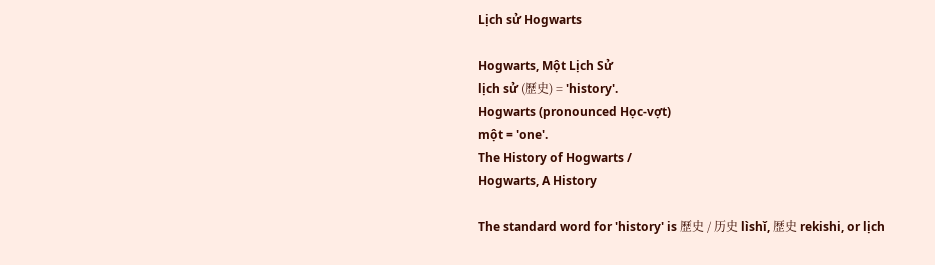Lịch sử Hogwarts

Hogwarts, Một Lịch Sử
lịch sử (歷史) = 'history'.
Hogwarts (pronounced Học-vợt)
một = 'one'.
The History of Hogwarts /
Hogwarts, A History

The standard word for 'history' is 歷史 / 历史 lìshǐ, 歴史 rekishi, or lịch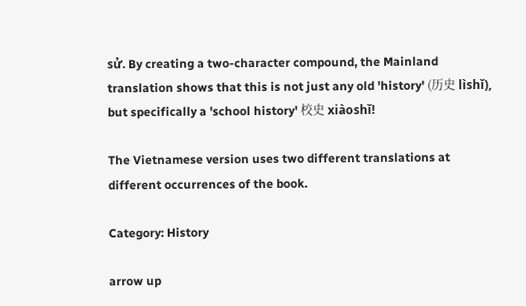sử. By creating a two-character compound, the Mainland translation shows that this is not just any old 'history' (历史 lìshǐ), but specifically a 'school history' 校史 xiàoshǐ!

The Vietnamese version uses two different translations at different occurrences of the book.

Category: History

arrow up